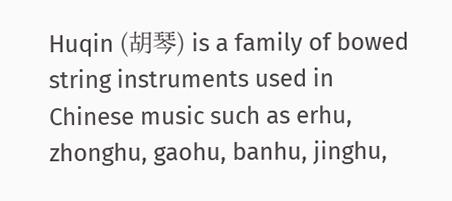Huqin (胡琴) is a family of bowed string instruments used in Chinese music such as erhu, zhonghu, gaohu, banhu, jinghu,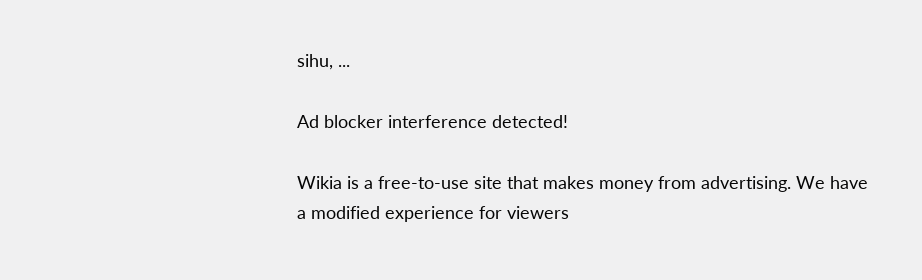sihu, ...

Ad blocker interference detected!

Wikia is a free-to-use site that makes money from advertising. We have a modified experience for viewers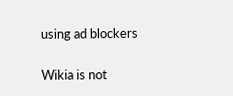using ad blockers

Wikia is not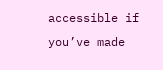accessible if you’ve made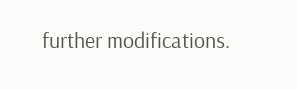further modifications.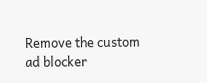Remove the custom ad blocker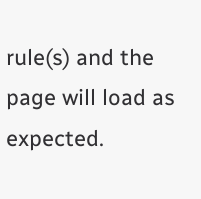rule(s) and the page will load as expected.